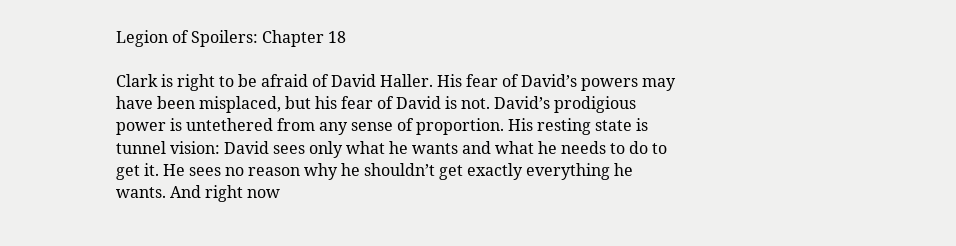Legion of Spoilers: Chapter 18

Clark is right to be afraid of David Haller. His fear of David’s powers may have been misplaced, but his fear of David is not. David’s prodigious power is untethered from any sense of proportion. His resting state is tunnel vision: David sees only what he wants and what he needs to do to get it. He sees no reason why he shouldn’t get exactly everything he wants. And right now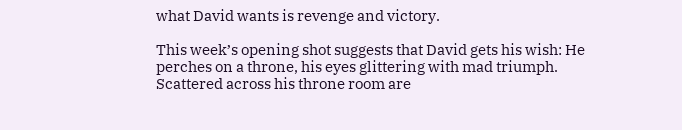what David wants is revenge and victory.

This week’s opening shot suggests that David gets his wish: He perches on a throne, his eyes glittering with mad triumph. Scattered across his throne room are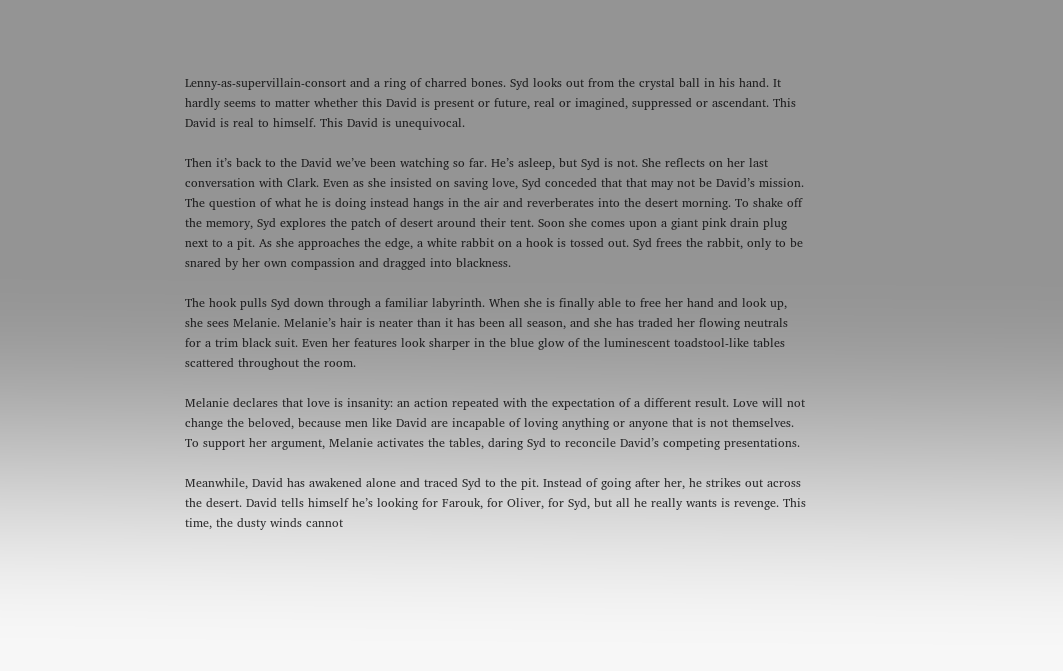Lenny-as-supervillain-consort and a ring of charred bones. Syd looks out from the crystal ball in his hand. It hardly seems to matter whether this David is present or future, real or imagined, suppressed or ascendant. This David is real to himself. This David is unequivocal.

Then it’s back to the David we’ve been watching so far. He’s asleep, but Syd is not. She reflects on her last conversation with Clark. Even as she insisted on saving love, Syd conceded that that may not be David’s mission. The question of what he is doing instead hangs in the air and reverberates into the desert morning. To shake off the memory, Syd explores the patch of desert around their tent. Soon she comes upon a giant pink drain plug next to a pit. As she approaches the edge, a white rabbit on a hook is tossed out. Syd frees the rabbit, only to be snared by her own compassion and dragged into blackness.

The hook pulls Syd down through a familiar labyrinth. When she is finally able to free her hand and look up, she sees Melanie. Melanie’s hair is neater than it has been all season, and she has traded her flowing neutrals for a trim black suit. Even her features look sharper in the blue glow of the luminescent toadstool-like tables scattered throughout the room.

Melanie declares that love is insanity: an action repeated with the expectation of a different result. Love will not change the beloved, because men like David are incapable of loving anything or anyone that is not themselves. To support her argument, Melanie activates the tables, daring Syd to reconcile David’s competing presentations.

Meanwhile, David has awakened alone and traced Syd to the pit. Instead of going after her, he strikes out across the desert. David tells himself he’s looking for Farouk, for Oliver, for Syd, but all he really wants is revenge. This time, the dusty winds cannot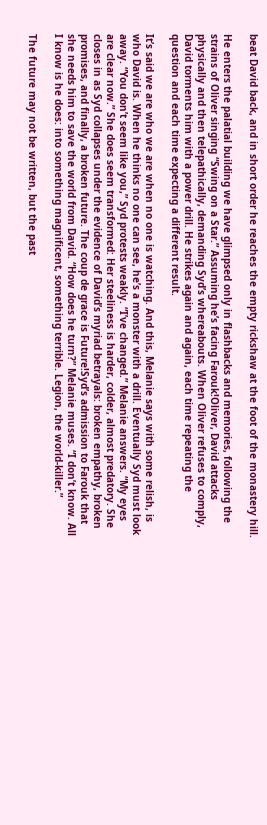beat David back, and in short order he reaches the empty rickshaw at the foot of the monastery hill.

He enters the palatial building we have glimpsed only in flashbacks and memories, following the strains of Oliver singing “Swing on a Star.” Assuming he’s facing Farouk!Oliver, David attacks physically and then telepathically, demanding Syd’s whereabouts. When Oliver refuses to comply, David torments him with a power drill. He strikes again and again, each time repeating the question and each time expecting a different result.

It’s said we are who we are when no one is watching. And this, Melanie says with some relish, is who David is. When he thinks no one can see, he’s a monster with a drill. Eventually Syd must look away. “You don’t seem like you,” Syd protests weakly. “I’ve changed.” Melanie answers. “My eyes are clear now.” She does seem transformed: Her steeliness is harder, colder, almost predatory. She closes in as Syd collapses under the evidence of David’s myriad betrayals: broken empathy, broken promises, and finally, a broken future. The coup de grace is Future!Syd’s admission to Farouk that she needs him to save the world from David. “How does he turn?” Melanie muses. “I don’t know. All I know is he does: into something magnificent, something terrible. Legion, the world-killer.”

The future may not be written, but the past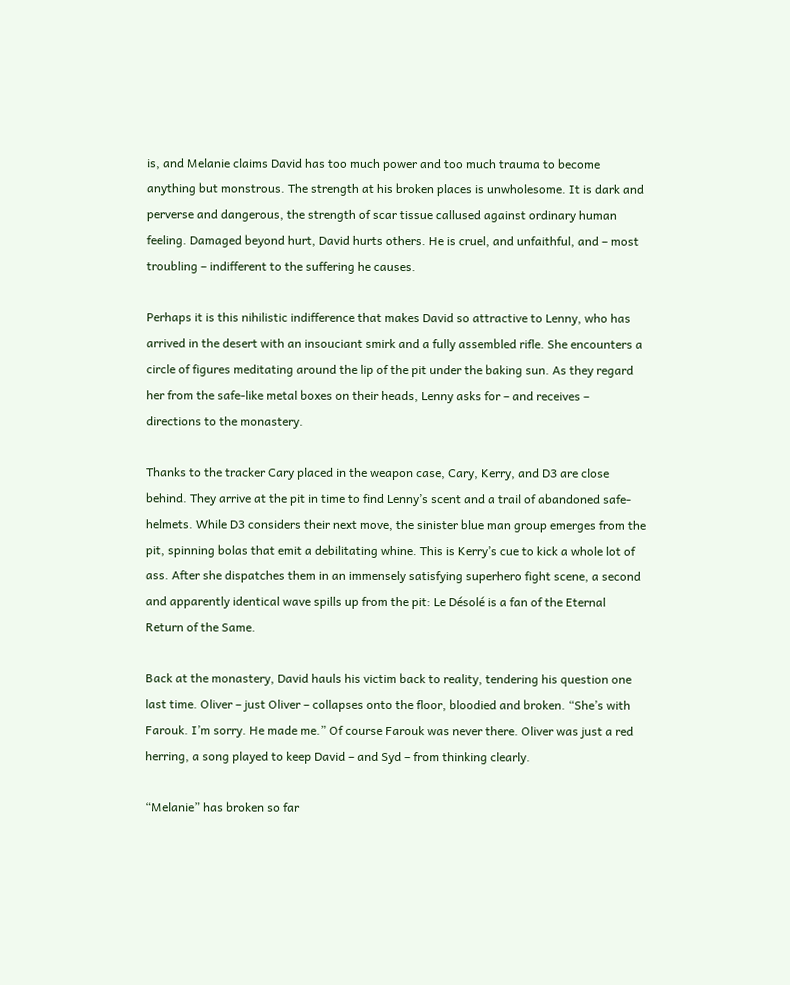is, and Melanie claims David has too much power and too much trauma to become anything but monstrous. The strength at his broken places is unwholesome. It is dark and perverse and dangerous, the strength of scar tissue callused against ordinary human feeling. Damaged beyond hurt, David hurts others. He is cruel, and unfaithful, and – most troubling – indifferent to the suffering he causes.

Perhaps it is this nihilistic indifference that makes David so attractive to Lenny, who has arrived in the desert with an insouciant smirk and a fully assembled rifle. She encounters a circle of figures meditating around the lip of the pit under the baking sun. As they regard her from the safe-like metal boxes on their heads, Lenny asks for – and receives – directions to the monastery.

Thanks to the tracker Cary placed in the weapon case, Cary, Kerry, and D3 are close behind. They arrive at the pit in time to find Lenny’s scent and a trail of abandoned safe-helmets. While D3 considers their next move, the sinister blue man group emerges from the pit, spinning bolas that emit a debilitating whine. This is Kerry’s cue to kick a whole lot of ass. After she dispatches them in an immensely satisfying superhero fight scene, a second and apparently identical wave spills up from the pit: Le Désolé is a fan of the Eternal Return of the Same.

Back at the monastery, David hauls his victim back to reality, tendering his question one last time. Oliver – just Oliver – collapses onto the floor, bloodied and broken. “She’s with Farouk. I’m sorry. He made me.” Of course Farouk was never there. Oliver was just a red herring, a song played to keep David – and Syd – from thinking clearly.

“Melanie” has broken so far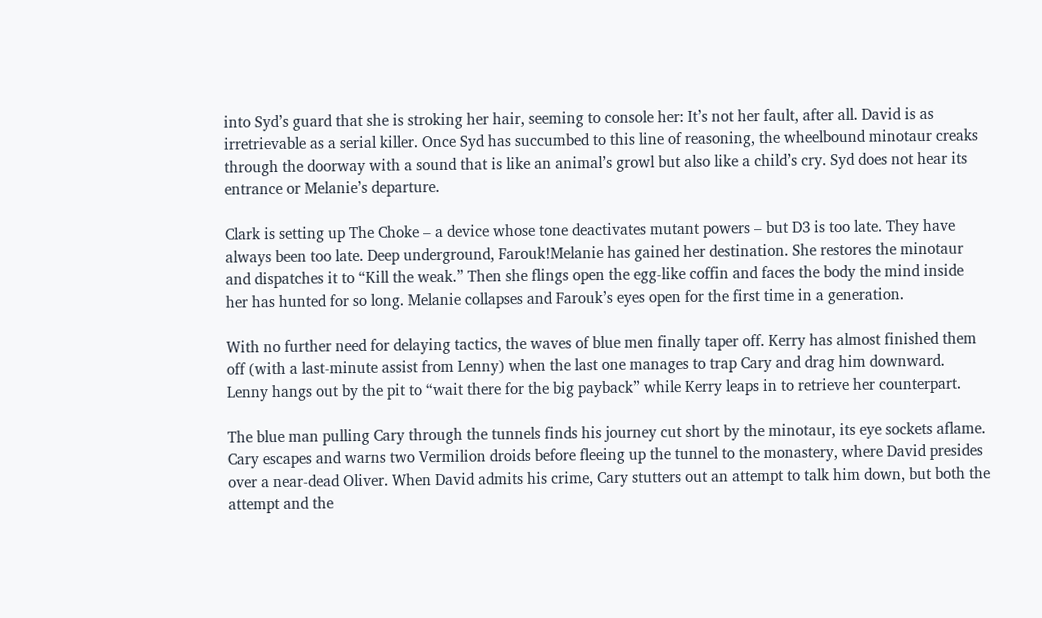into Syd’s guard that she is stroking her hair, seeming to console her: It’s not her fault, after all. David is as irretrievable as a serial killer. Once Syd has succumbed to this line of reasoning, the wheelbound minotaur creaks through the doorway with a sound that is like an animal’s growl but also like a child’s cry. Syd does not hear its entrance or Melanie’s departure.

Clark is setting up The Choke – a device whose tone deactivates mutant powers – but D3 is too late. They have always been too late. Deep underground, Farouk!Melanie has gained her destination. She restores the minotaur and dispatches it to “Kill the weak.” Then she flings open the egg-like coffin and faces the body the mind inside her has hunted for so long. Melanie collapses and Farouk’s eyes open for the first time in a generation.

With no further need for delaying tactics, the waves of blue men finally taper off. Kerry has almost finished them off (with a last-minute assist from Lenny) when the last one manages to trap Cary and drag him downward. Lenny hangs out by the pit to “wait there for the big payback” while Kerry leaps in to retrieve her counterpart.

The blue man pulling Cary through the tunnels finds his journey cut short by the minotaur, its eye sockets aflame. Cary escapes and warns two Vermilion droids before fleeing up the tunnel to the monastery, where David presides over a near-dead Oliver. When David admits his crime, Cary stutters out an attempt to talk him down, but both the attempt and the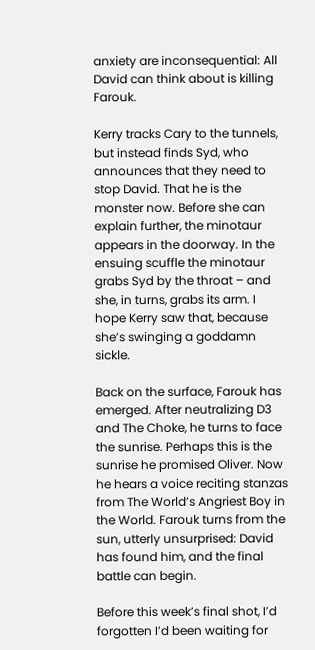anxiety are inconsequential: All David can think about is killing Farouk.

Kerry tracks Cary to the tunnels, but instead finds Syd, who announces that they need to stop David. That he is the monster now. Before she can explain further, the minotaur appears in the doorway. In the ensuing scuffle the minotaur grabs Syd by the throat – and she, in turns, grabs its arm. I hope Kerry saw that, because she’s swinging a goddamn sickle.

Back on the surface, Farouk has emerged. After neutralizing D3 and The Choke, he turns to face the sunrise. Perhaps this is the sunrise he promised Oliver. Now he hears a voice reciting stanzas from The World’s Angriest Boy in the World. Farouk turns from the sun, utterly unsurprised: David has found him, and the final battle can begin.

Before this week’s final shot, I’d forgotten I’d been waiting for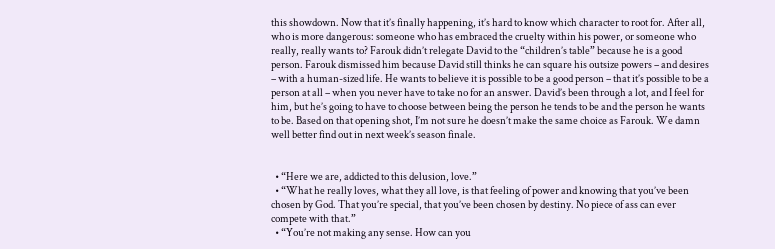this showdown. Now that it’s finally happening, it’s hard to know which character to root for. After all, who is more dangerous: someone who has embraced the cruelty within his power, or someone who really, really wants to? Farouk didn’t relegate David to the “children’s table” because he is a good person. Farouk dismissed him because David still thinks he can square his outsize powers – and desires – with a human-sized life. He wants to believe it is possible to be a good person – that it’s possible to be a person at all – when you never have to take no for an answer. David’s been through a lot, and I feel for him, but he’s going to have to choose between being the person he tends to be and the person he wants to be. Based on that opening shot, I’m not sure he doesn’t make the same choice as Farouk. We damn well better find out in next week’s season finale.


  • “Here we are, addicted to this delusion, love.”
  • “What he really loves, what they all love, is that feeling of power and knowing that you’ve been chosen by God. That you’re special, that you’ve been chosen by destiny. No piece of ass can ever compete with that.”
  • “You’re not making any sense. How can you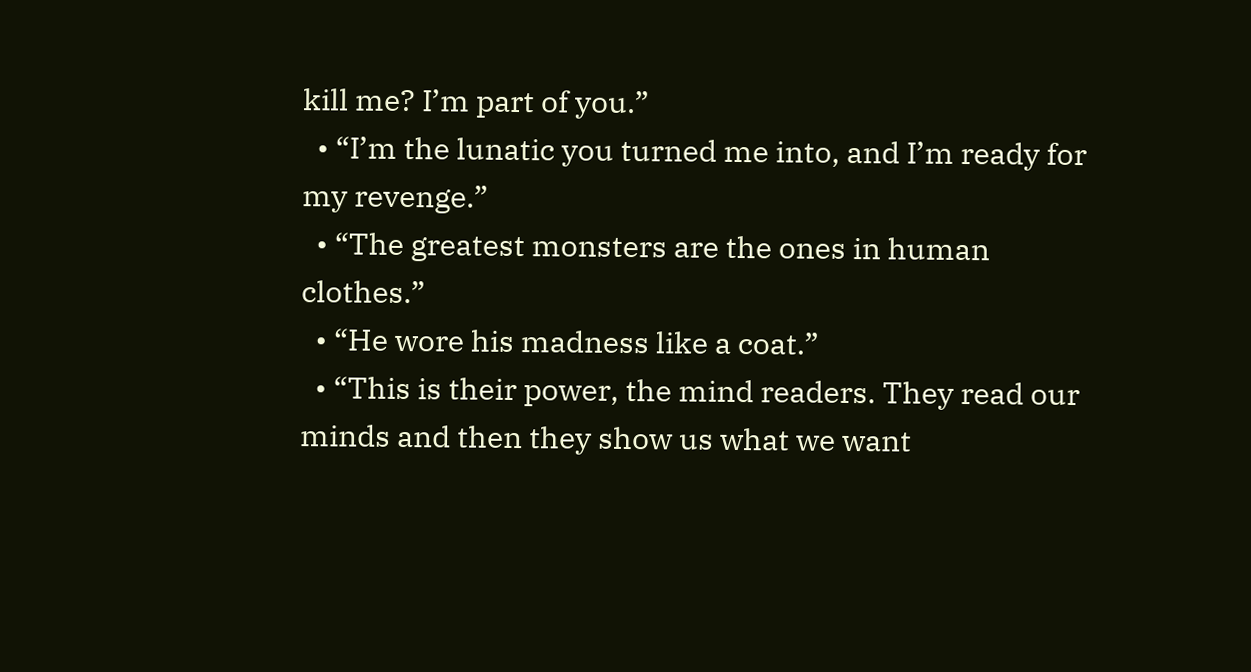kill me? I’m part of you.”
  • “I’m the lunatic you turned me into, and I’m ready for my revenge.”
  • “The greatest monsters are the ones in human clothes.”
  • “He wore his madness like a coat.”
  • “This is their power, the mind readers. They read our minds and then they show us what we want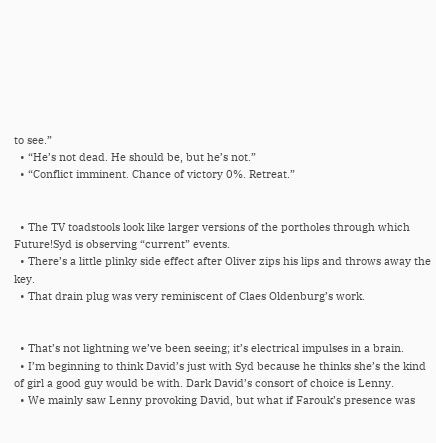to see.”
  • “He’s not dead. He should be, but he’s not.”
  • “Conflict imminent. Chance of victory 0%. Retreat.”


  • The TV toadstools look like larger versions of the portholes through which Future!Syd is observing “current” events.
  • There’s a little plinky side effect after Oliver zips his lips and throws away the key.
  • That drain plug was very reminiscent of Claes Oldenburg’s work.


  • That’s not lightning we’ve been seeing; it’s electrical impulses in a brain.
  • I’m beginning to think David’s just with Syd because he thinks she’s the kind of girl a good guy would be with. Dark David’s consort of choice is Lenny.
  • We mainly saw Lenny provoking David, but what if Farouk’s presence was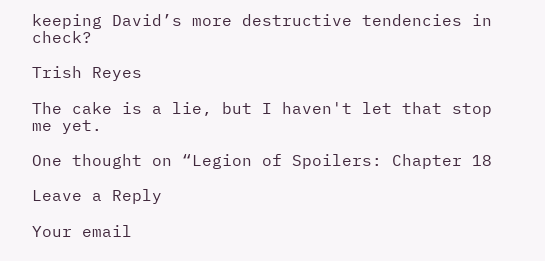keeping David’s more destructive tendencies in check?

Trish Reyes

The cake is a lie, but I haven't let that stop me yet.

One thought on “Legion of Spoilers: Chapter 18

Leave a Reply

Your email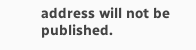address will not be published.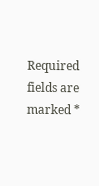Required fields are marked *